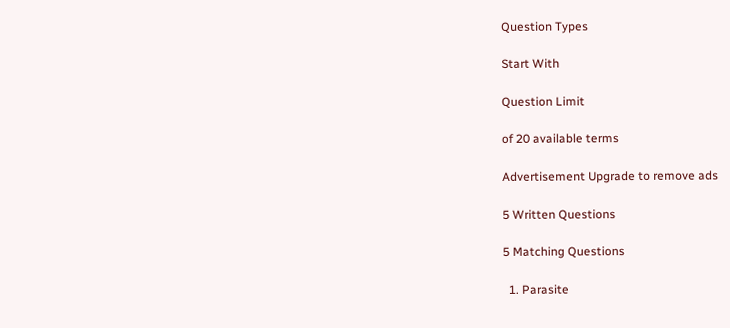Question Types

Start With

Question Limit

of 20 available terms

Advertisement Upgrade to remove ads

5 Written Questions

5 Matching Questions

  1. Parasite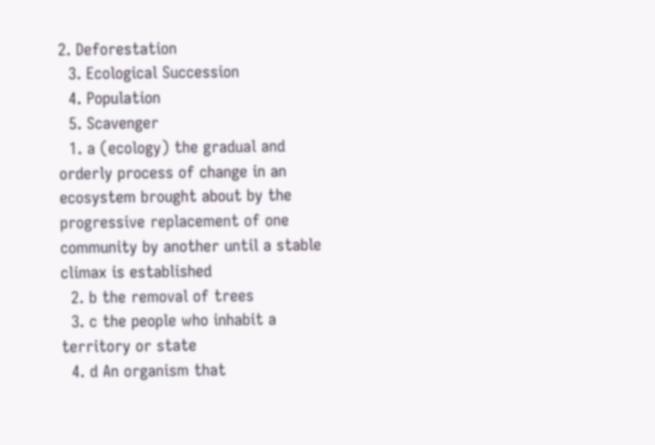2. Deforestation
  3. Ecological Succession
  4. Population
  5. Scavenger
  1. a (ecology) the gradual and orderly process of change in an ecosystem brought about by the progressive replacement of one community by another until a stable climax is established
  2. b the removal of trees
  3. c the people who inhabit a territory or state
  4. d An organism that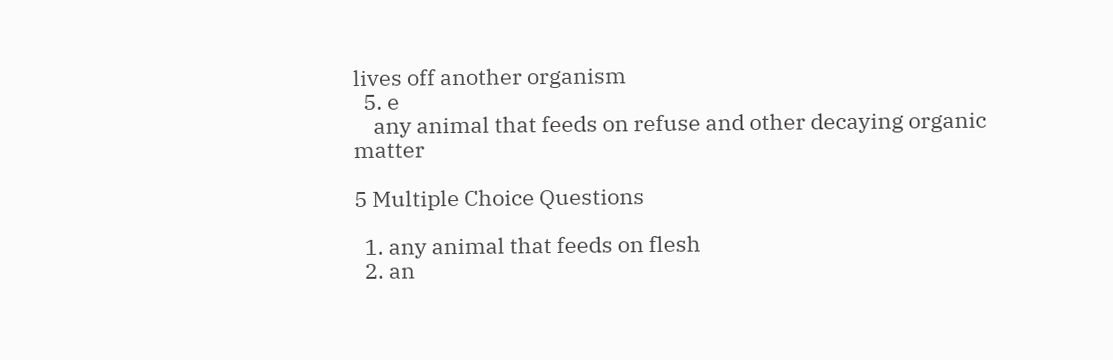lives off another organism
  5. e
    any animal that feeds on refuse and other decaying organic matter

5 Multiple Choice Questions

  1. any animal that feeds on flesh
  2. an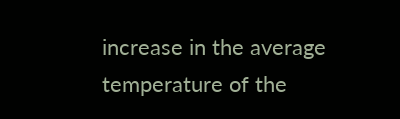increase in the average temperature of the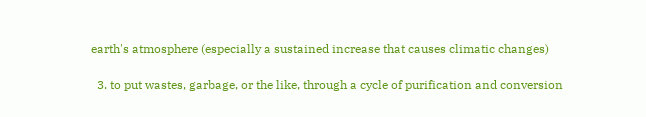earth's atmosphere (especially a sustained increase that causes climatic changes)

  3. to put wastes, garbage, or the like, through a cycle of purification and conversion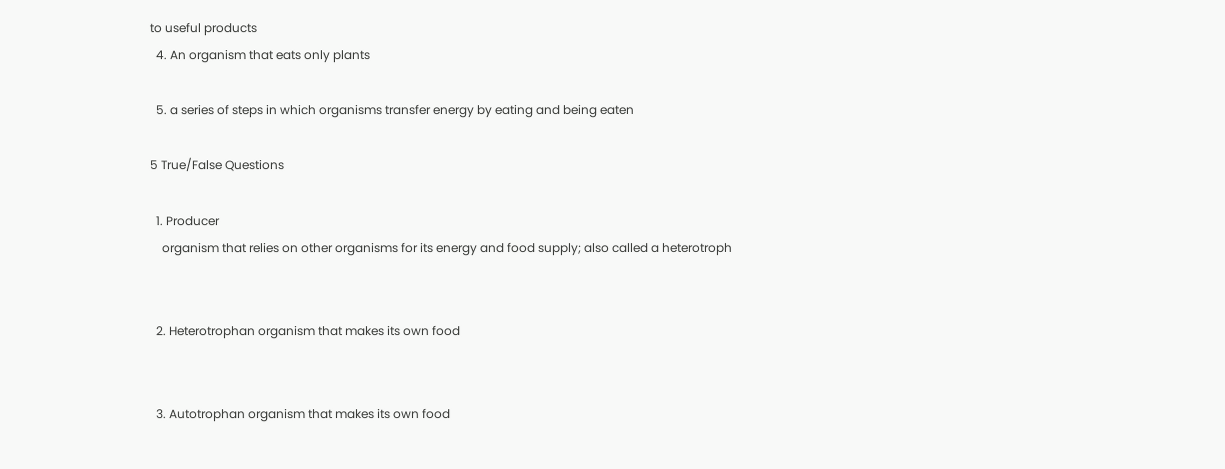to useful products
  4. An organism that eats only plants

  5. a series of steps in which organisms transfer energy by eating and being eaten

5 True/False Questions

  1. Producer
    organism that relies on other organisms for its energy and food supply; also called a heterotroph


  2. Heterotrophan organism that makes its own food


  3. Autotrophan organism that makes its own food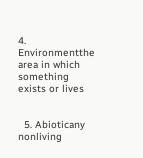4. Environmentthe area in which something exists or lives


  5. Abioticany nonliving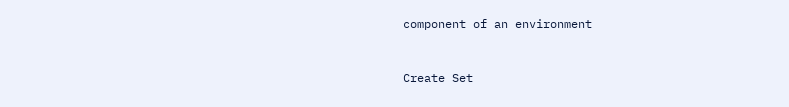component of an environment


Create Set